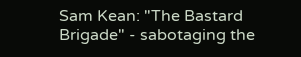Sam Kean: "The Bastard Brigade" - sabotaging the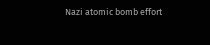Nazi atomic bomb effort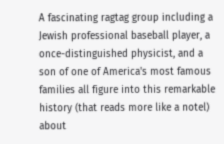A fascinating ragtag group including a Jewish professional baseball player, a once-distinguished physicist, and a son of one of America's most famous families all figure into this remarkable history (that reads more like a notel) about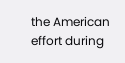the American effort during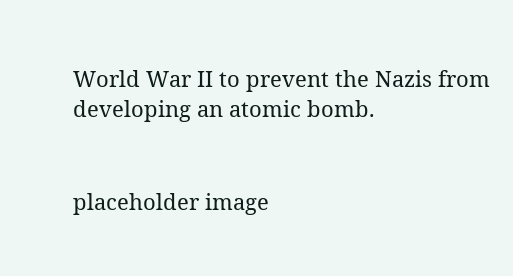World War II to prevent the Nazis from developing an atomic bomb.


placeholder image